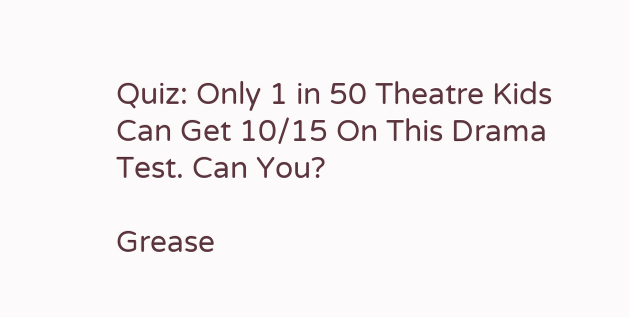Quiz: Only 1 in 50 Theatre Kids Can Get 10/15 On This Drama Test. Can You?

Grease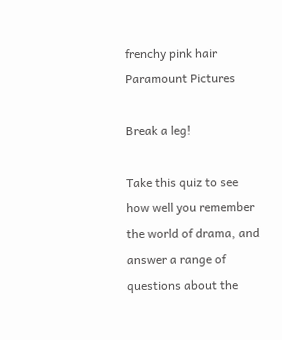frenchy pink hair
Paramount Pictures

Break a leg!

Take this quiz to see how well you remember the world of drama, and answer a range of questions about the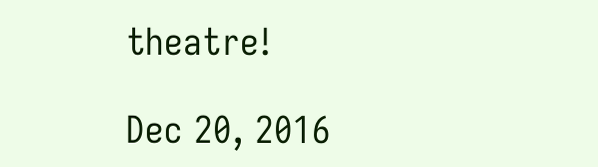theatre!

Dec 20, 2016